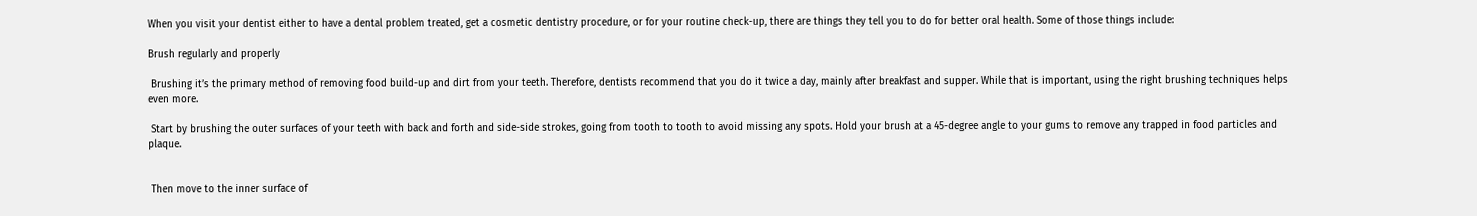When you visit your dentist either to have a dental problem treated, get a cosmetic dentistry procedure, or for your routine check-up, there are things they tell you to do for better oral health. Some of those things include:

Brush regularly and properly

 Brushing it’s the primary method of removing food build-up and dirt from your teeth. Therefore, dentists recommend that you do it twice a day, mainly after breakfast and supper. While that is important, using the right brushing techniques helps even more.

 Start by brushing the outer surfaces of your teeth with back and forth and side-side strokes, going from tooth to tooth to avoid missing any spots. Hold your brush at a 45-degree angle to your gums to remove any trapped in food particles and plaque.


 Then move to the inner surface of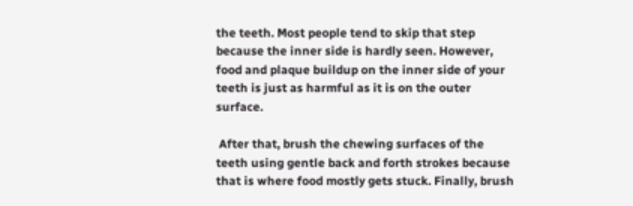the teeth. Most people tend to skip that step because the inner side is hardly seen. However, food and plaque buildup on the inner side of your teeth is just as harmful as it is on the outer surface.

 After that, brush the chewing surfaces of the teeth using gentle back and forth strokes because that is where food mostly gets stuck. Finally, brush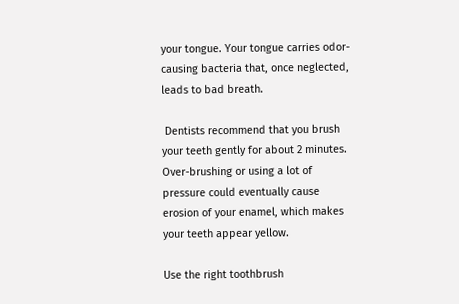your tongue. Your tongue carries odor-causing bacteria that, once neglected, leads to bad breath.

 Dentists recommend that you brush your teeth gently for about 2 minutes. Over-brushing or using a lot of pressure could eventually cause erosion of your enamel, which makes your teeth appear yellow.

Use the right toothbrush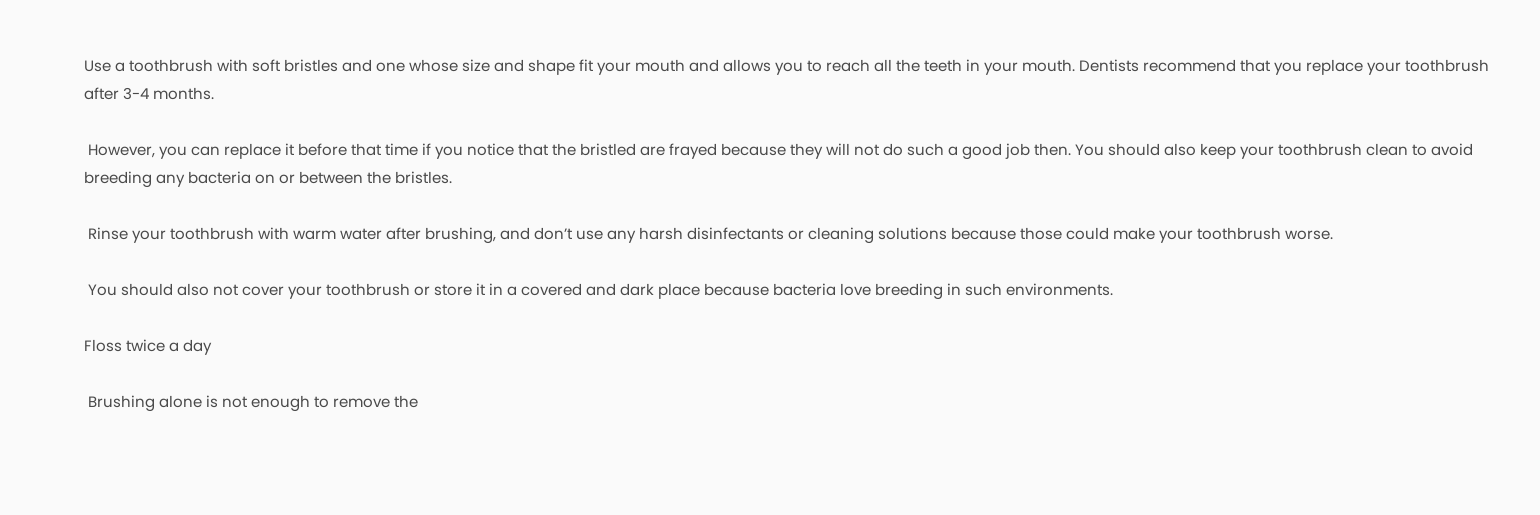Use a toothbrush with soft bristles and one whose size and shape fit your mouth and allows you to reach all the teeth in your mouth. Dentists recommend that you replace your toothbrush after 3-4 months.

 However, you can replace it before that time if you notice that the bristled are frayed because they will not do such a good job then. You should also keep your toothbrush clean to avoid breeding any bacteria on or between the bristles.

 Rinse your toothbrush with warm water after brushing, and don’t use any harsh disinfectants or cleaning solutions because those could make your toothbrush worse.

 You should also not cover your toothbrush or store it in a covered and dark place because bacteria love breeding in such environments.

Floss twice a day

 Brushing alone is not enough to remove the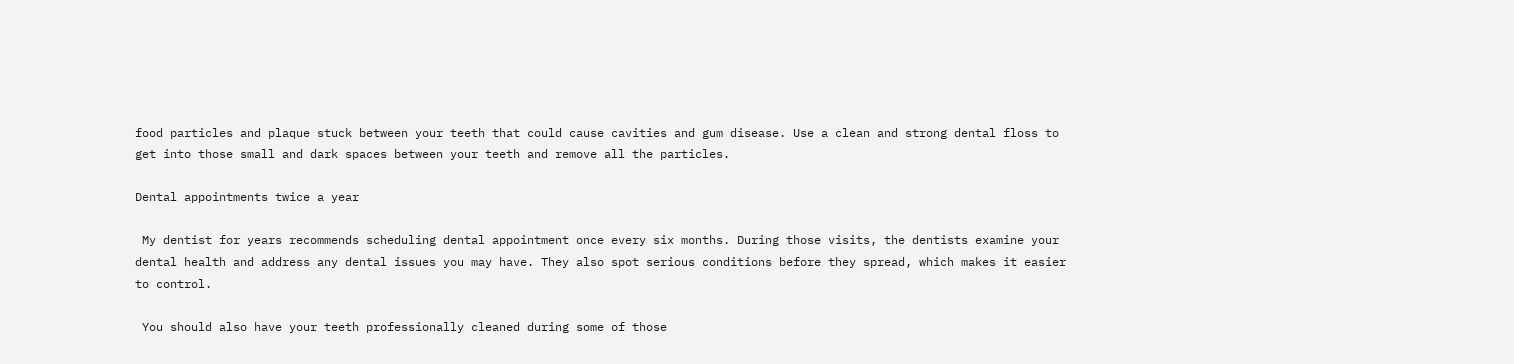food particles and plaque stuck between your teeth that could cause cavities and gum disease. Use a clean and strong dental floss to get into those small and dark spaces between your teeth and remove all the particles.

Dental appointments twice a year

 My dentist for years recommends scheduling dental appointment once every six months. During those visits, the dentists examine your dental health and address any dental issues you may have. They also spot serious conditions before they spread, which makes it easier to control.

 You should also have your teeth professionally cleaned during some of those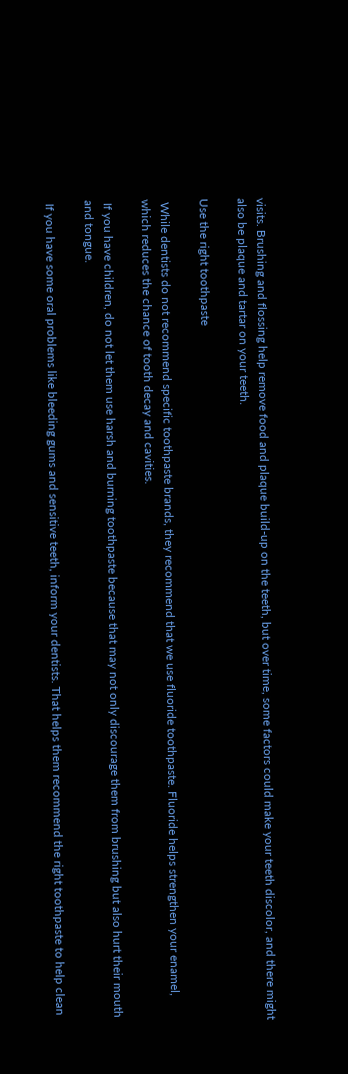visits. Brushing and flossing help remove food and plaque build-up on the teeth, but over time, some factors could make your teeth discolor, and there might also be plaque and tartar on your teeth.

Use the right toothpaste

 While dentists do not recommend specific toothpaste brands, they recommend that we use fluoride toothpaste. Fluoride helps strengthen your enamel, which reduces the chance of tooth decay and cavities.

 If you have children, do not let them use harsh and burning toothpaste because that may not only discourage them from brushing but also hurt their mouth and tongue.

 If you have some oral problems like bleeding gums and sensitive teeth, inform your dentists. That helps them recommend the right toothpaste to help clean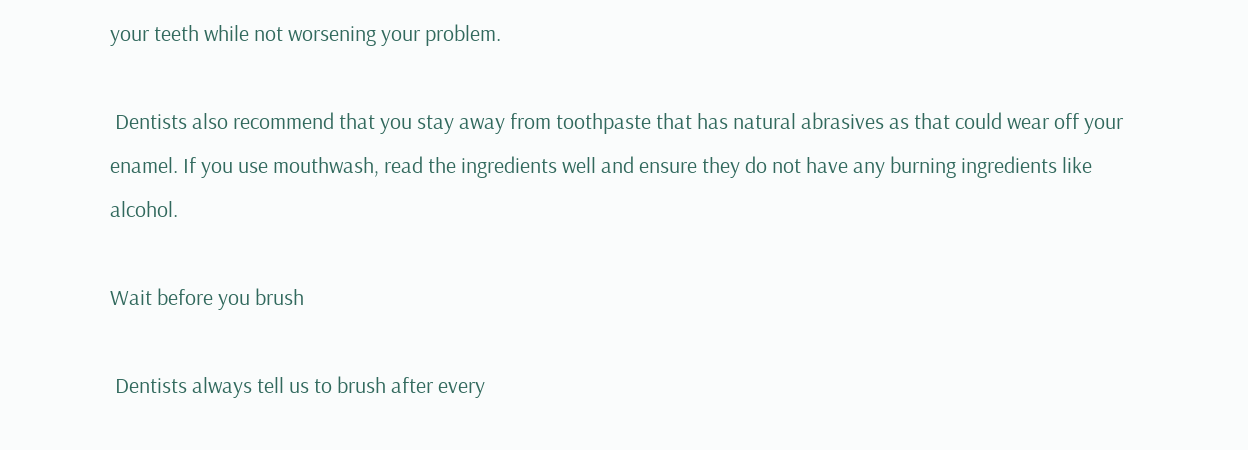your teeth while not worsening your problem.

 Dentists also recommend that you stay away from toothpaste that has natural abrasives as that could wear off your enamel. If you use mouthwash, read the ingredients well and ensure they do not have any burning ingredients like alcohol.

Wait before you brush

 Dentists always tell us to brush after every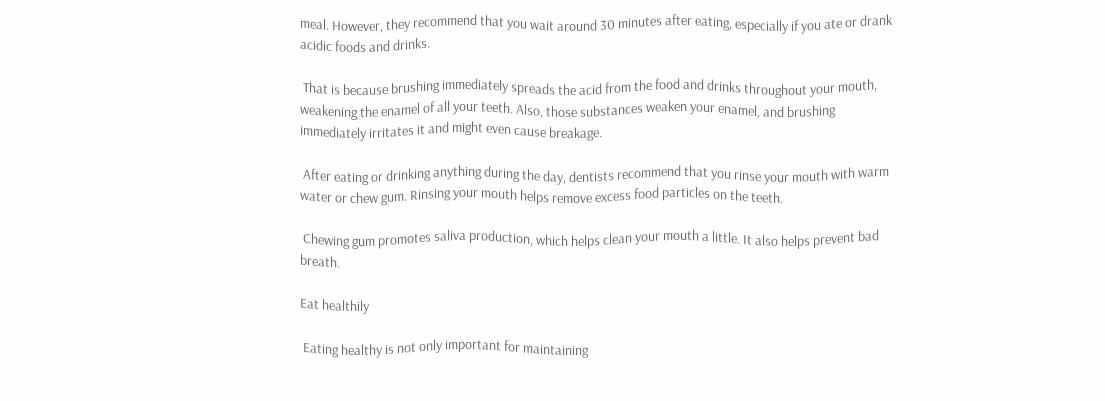meal. However, they recommend that you wait around 30 minutes after eating, especially if you ate or drank acidic foods and drinks.

 That is because brushing immediately spreads the acid from the food and drinks throughout your mouth, weakening the enamel of all your teeth. Also, those substances weaken your enamel, and brushing immediately irritates it and might even cause breakage.

 After eating or drinking anything during the day, dentists recommend that you rinse your mouth with warm water or chew gum. Rinsing your mouth helps remove excess food particles on the teeth.

 Chewing gum promotes saliva production, which helps clean your mouth a little. It also helps prevent bad breath.

Eat healthily

 Eating healthy is not only important for maintaining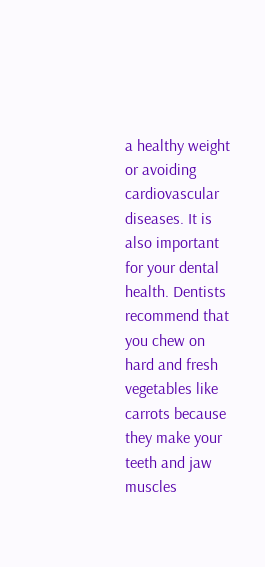a healthy weight or avoiding cardiovascular diseases. It is also important for your dental health. Dentists recommend that you chew on hard and fresh vegetables like carrots because they make your teeth and jaw muscles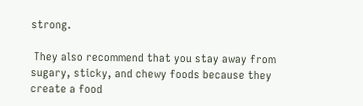strong.

 They also recommend that you stay away from sugary, sticky, and chewy foods because they create a food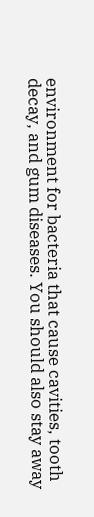environment for bacteria that cause cavities, tooth decay, and gum diseases. You should also stay away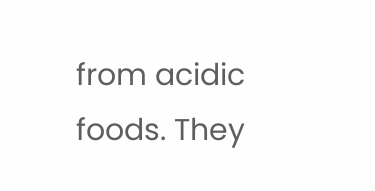from acidic foods. They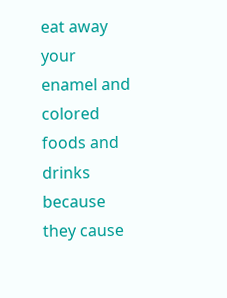eat away your enamel and colored foods and drinks because they cause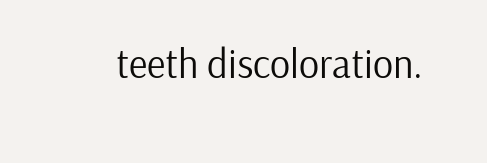teeth discoloration.